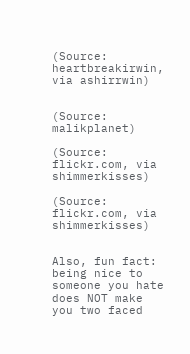(Source: heartbreakirwin, via ashirrwin)


(Source: malikplanet)

(Source: flickr.com, via shimmerkisses)

(Source: flickr.com, via shimmerkisses)


Also, fun fact: being nice to someone you hate does NOT make you two faced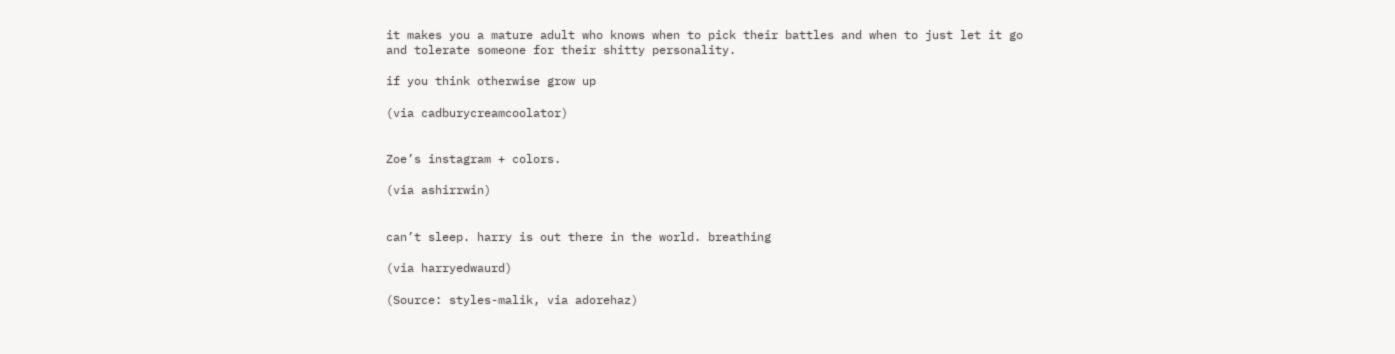it makes you a mature adult who knows when to pick their battles and when to just let it go and tolerate someone for their shitty personality.

if you think otherwise grow up

(via cadburycreamcoolator)


Zoe’s instagram + colors.

(via ashirrwin)


can’t sleep. harry is out there in the world. breathing

(via harryedwaurd)

(Source: styles-malik, via adorehaz)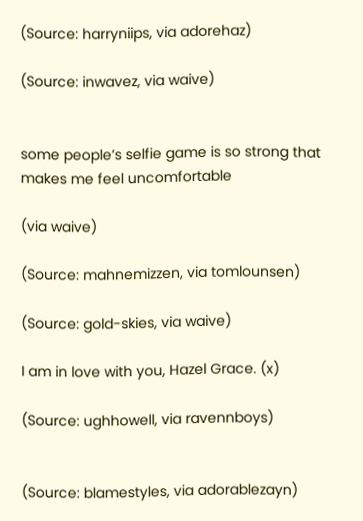(Source: harryniips, via adorehaz)

(Source: inwavez, via waive)


some people’s selfie game is so strong that makes me feel uncomfortable

(via waive)

(Source: mahnemizzen, via tomlounsen)

(Source: gold-skies, via waive)

I am in love with you, Hazel Grace. (x)

(Source: ughhowell, via ravennboys)


(Source: blamestyles, via adorablezayn)